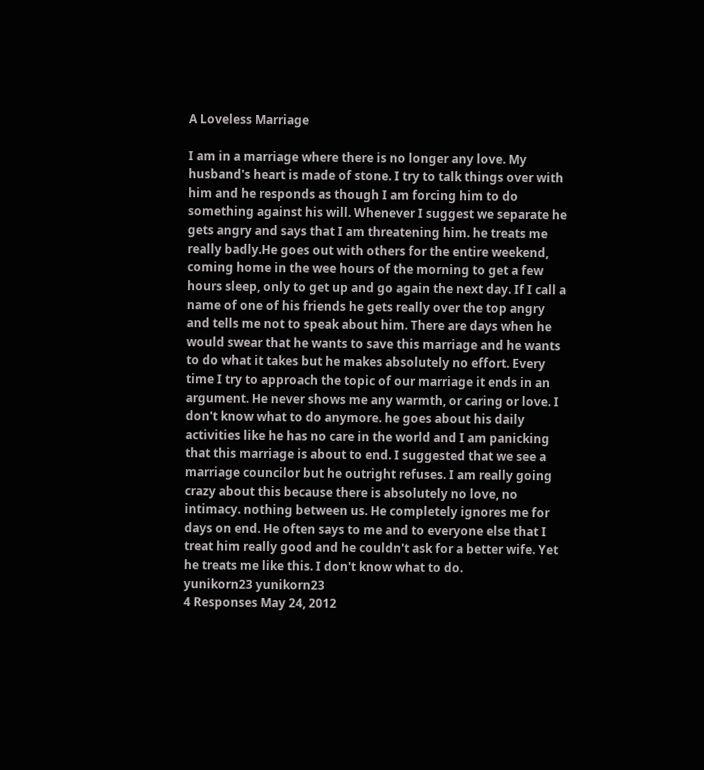A Loveless Marriage

I am in a marriage where there is no longer any love. My husband's heart is made of stone. I try to talk things over with him and he responds as though I am forcing him to do something against his will. Whenever I suggest we separate he gets angry and says that I am threatening him. he treats me really badly.He goes out with others for the entire weekend, coming home in the wee hours of the morning to get a few hours sleep, only to get up and go again the next day. If I call a name of one of his friends he gets really over the top angry and tells me not to speak about him. There are days when he would swear that he wants to save this marriage and he wants to do what it takes but he makes absolutely no effort. Every time I try to approach the topic of our marriage it ends in an argument. He never shows me any warmth, or caring or love. I don't know what to do anymore. he goes about his daily activities like he has no care in the world and I am panicking that this marriage is about to end. I suggested that we see a marriage councilor but he outright refuses. I am really going crazy about this because there is absolutely no love, no intimacy. nothing between us. He completely ignores me for days on end. He often says to me and to everyone else that I treat him really good and he couldn't ask for a better wife. Yet he treats me like this. I don't know what to do.
yunikorn23 yunikorn23
4 Responses May 24, 2012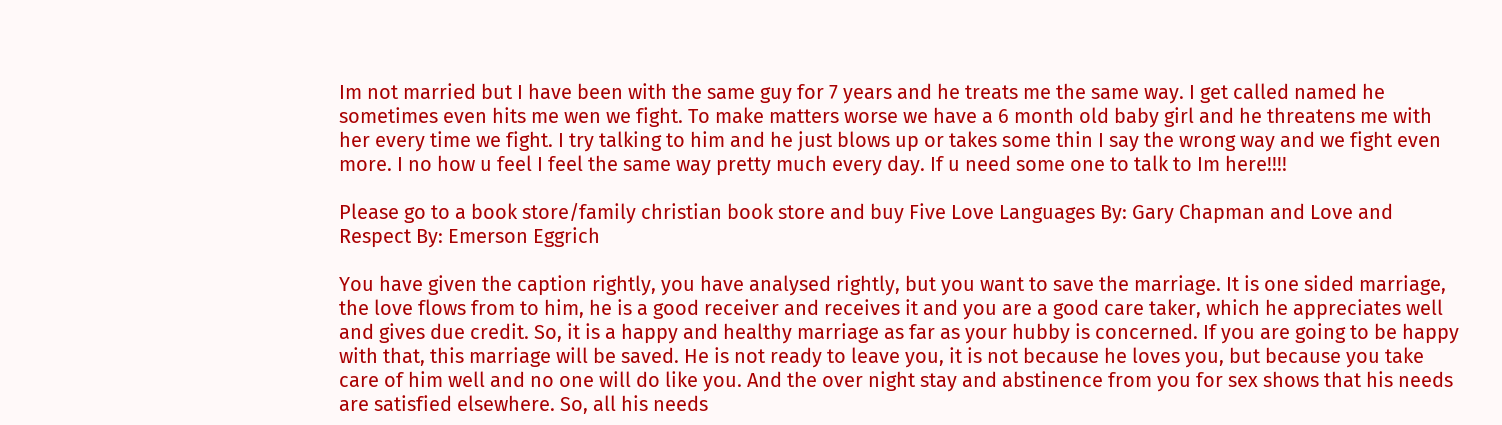Im not married but I have been with the same guy for 7 years and he treats me the same way. I get called named he sometimes even hits me wen we fight. To make matters worse we have a 6 month old baby girl and he threatens me with her every time we fight. I try talking to him and he just blows up or takes some thin I say the wrong way and we fight even more. I no how u feel I feel the same way pretty much every day. If u need some one to talk to Im here!!!!

Please go to a book store/family christian book store and buy Five Love Languages By: Gary Chapman and Love and Respect By: Emerson Eggrich

You have given the caption rightly, you have analysed rightly, but you want to save the marriage. It is one sided marriage, the love flows from to him, he is a good receiver and receives it and you are a good care taker, which he appreciates well and gives due credit. So, it is a happy and healthy marriage as far as your hubby is concerned. If you are going to be happy with that, this marriage will be saved. He is not ready to leave you, it is not because he loves you, but because you take care of him well and no one will do like you. And the over night stay and abstinence from you for sex shows that his needs are satisfied elsewhere. So, all his needs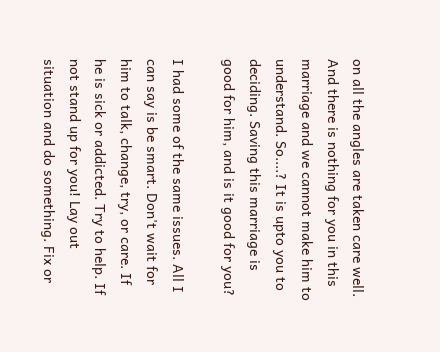on all the angles are taken care well. And there is nothing for you in this marriage and we cannot make him to understand. So....? It is upto you to deciding. Saving this marriage is good for him, and is it good for you?

I had some of the same issues. All I can say is be smart. Don't wait for him to talk, change, try, or care. If he is sick or addicted. Try to help. If not stand up for you! Lay out situation and do something. Fix or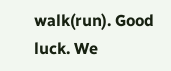walk(run). Good luck. We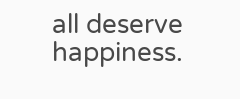all deserve happiness.